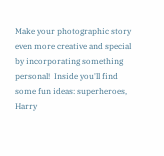Make your photographic story even more creative and special by incorporating something personal!  Inside you'll find some fun ideas: superheroes, Harry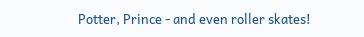Potter, Prince - and even roller skates!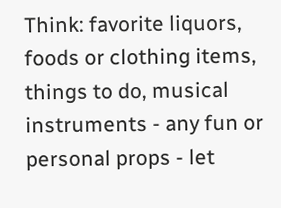Think: favorite liquors, foods or clothing items, things to do, musical instruments - any fun or personal props - let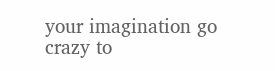your imagination go crazy to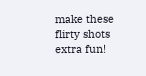make these flirty shots extra fun!